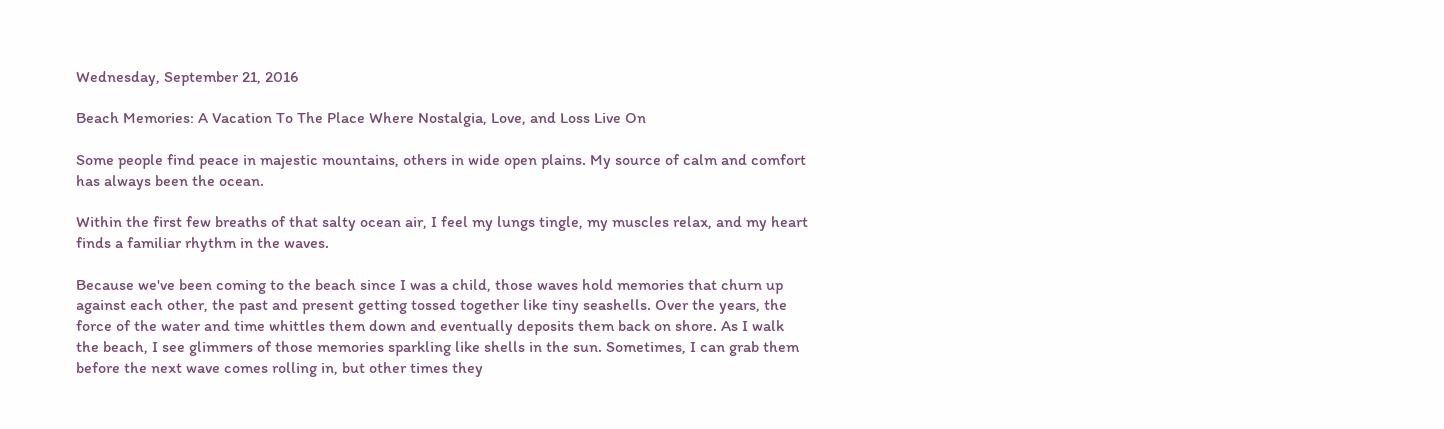Wednesday, September 21, 2016

Beach Memories: A Vacation To The Place Where Nostalgia, Love, and Loss Live On

Some people find peace in majestic mountains, others in wide open plains. My source of calm and comfort has always been the ocean.

Within the first few breaths of that salty ocean air, I feel my lungs tingle, my muscles relax, and my heart finds a familiar rhythm in the waves.

Because we've been coming to the beach since I was a child, those waves hold memories that churn up against each other, the past and present getting tossed together like tiny seashells. Over the years, the force of the water and time whittles them down and eventually deposits them back on shore. As I walk the beach, I see glimmers of those memories sparkling like shells in the sun. Sometimes, I can grab them before the next wave comes rolling in, but other times they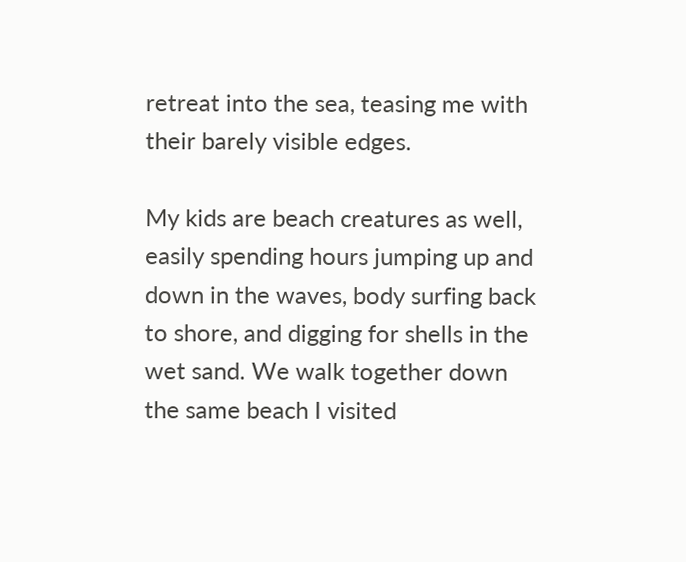retreat into the sea, teasing me with their barely visible edges.

My kids are beach creatures as well, easily spending hours jumping up and down in the waves, body surfing back to shore, and digging for shells in the wet sand. We walk together down the same beach I visited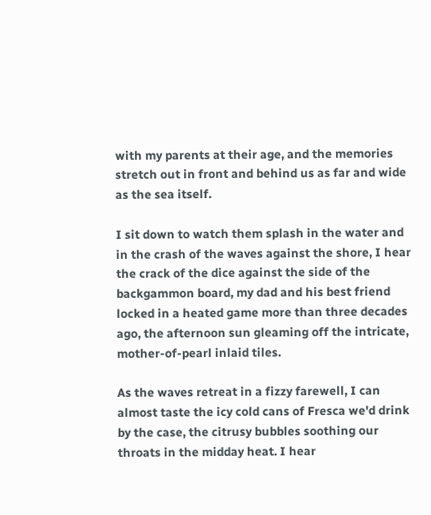with my parents at their age, and the memories stretch out in front and behind us as far and wide as the sea itself.

I sit down to watch them splash in the water and in the crash of the waves against the shore, I hear the crack of the dice against the side of the backgammon board, my dad and his best friend locked in a heated game more than three decades ago, the afternoon sun gleaming off the intricate, mother-of-pearl inlaid tiles.

As the waves retreat in a fizzy farewell, I can almost taste the icy cold cans of Fresca we'd drink by the case, the citrusy bubbles soothing our throats in the midday heat. I hear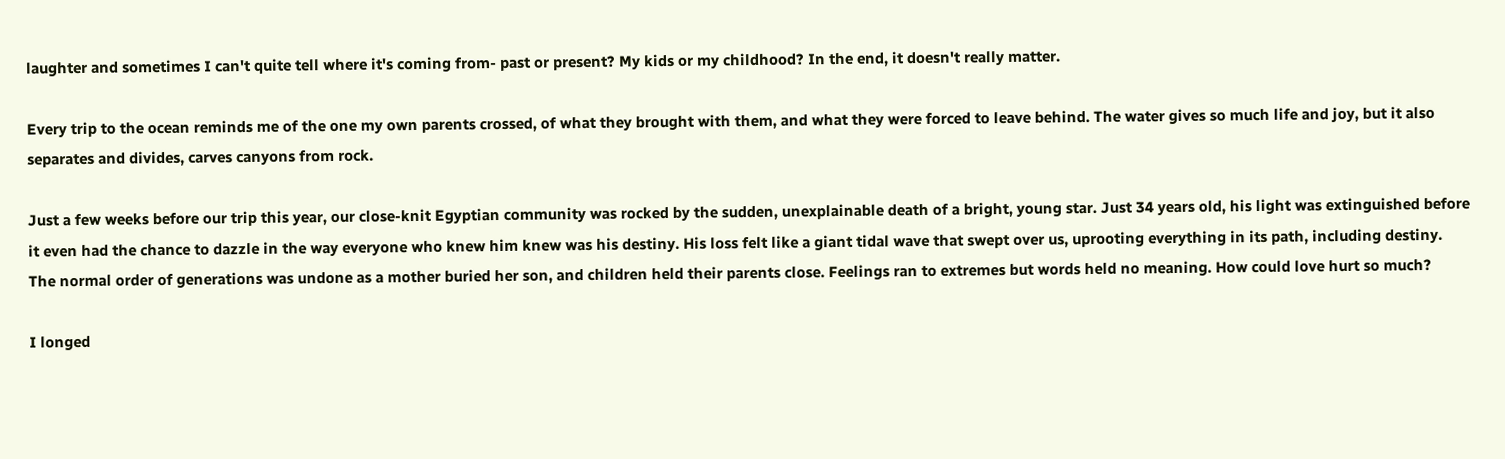laughter and sometimes I can't quite tell where it's coming from- past or present? My kids or my childhood? In the end, it doesn't really matter.

Every trip to the ocean reminds me of the one my own parents crossed, of what they brought with them, and what they were forced to leave behind. The water gives so much life and joy, but it also separates and divides, carves canyons from rock.

Just a few weeks before our trip this year, our close-knit Egyptian community was rocked by the sudden, unexplainable death of a bright, young star. Just 34 years old, his light was extinguished before it even had the chance to dazzle in the way everyone who knew him knew was his destiny. His loss felt like a giant tidal wave that swept over us, uprooting everything in its path, including destiny. The normal order of generations was undone as a mother buried her son, and children held their parents close. Feelings ran to extremes but words held no meaning. How could love hurt so much?

I longed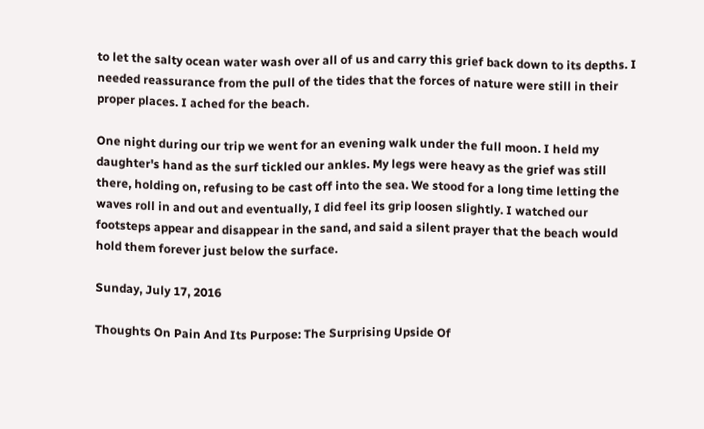to let the salty ocean water wash over all of us and carry this grief back down to its depths. I needed reassurance from the pull of the tides that the forces of nature were still in their proper places. I ached for the beach.

One night during our trip we went for an evening walk under the full moon. I held my daughter's hand as the surf tickled our ankles. My legs were heavy as the grief was still there, holding on, refusing to be cast off into the sea. We stood for a long time letting the waves roll in and out and eventually, I did feel its grip loosen slightly. I watched our footsteps appear and disappear in the sand, and said a silent prayer that the beach would hold them forever just below the surface.

Sunday, July 17, 2016

Thoughts On Pain And Its Purpose: The Surprising Upside Of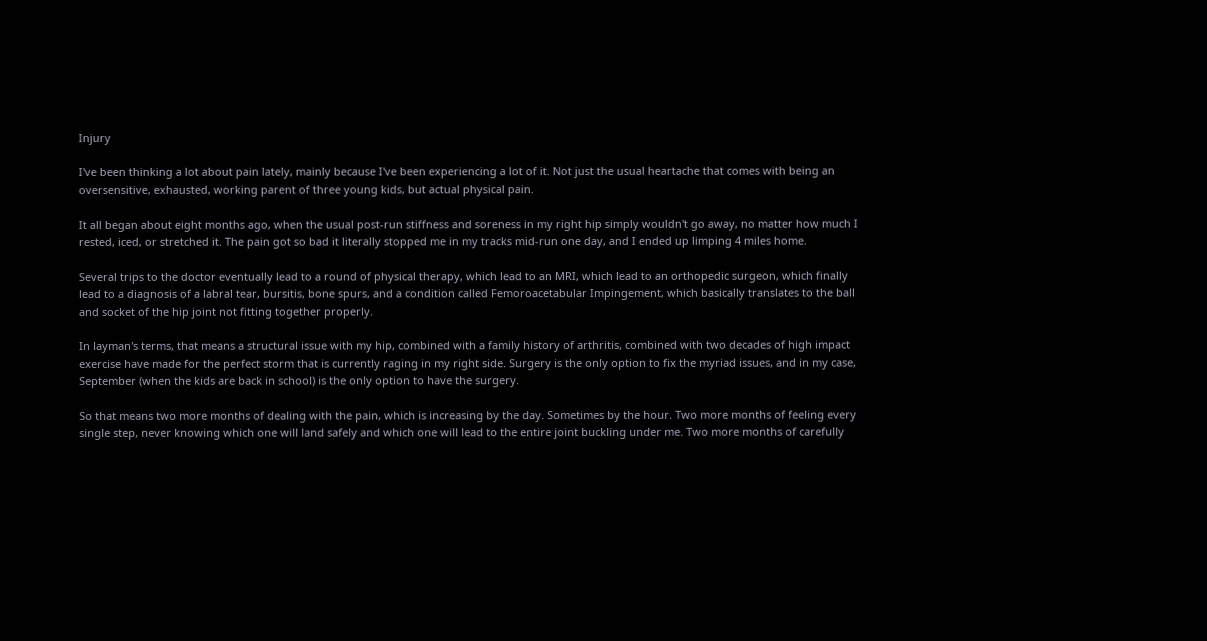Injury

I've been thinking a lot about pain lately, mainly because I've been experiencing a lot of it. Not just the usual heartache that comes with being an oversensitive, exhausted, working parent of three young kids, but actual physical pain.

It all began about eight months ago, when the usual post-run stiffness and soreness in my right hip simply wouldn't go away, no matter how much I rested, iced, or stretched it. The pain got so bad it literally stopped me in my tracks mid-run one day, and I ended up limping 4 miles home.

Several trips to the doctor eventually lead to a round of physical therapy, which lead to an MRI, which lead to an orthopedic surgeon, which finally lead to a diagnosis of a labral tear, bursitis, bone spurs, and a condition called Femoroacetabular Impingement, which basically translates to the ball and socket of the hip joint not fitting together properly.

In layman's terms, that means a structural issue with my hip, combined with a family history of arthritis, combined with two decades of high impact exercise have made for the perfect storm that is currently raging in my right side. Surgery is the only option to fix the myriad issues, and in my case, September (when the kids are back in school) is the only option to have the surgery.

So that means two more months of dealing with the pain, which is increasing by the day. Sometimes by the hour. Two more months of feeling every single step, never knowing which one will land safely and which one will lead to the entire joint buckling under me. Two more months of carefully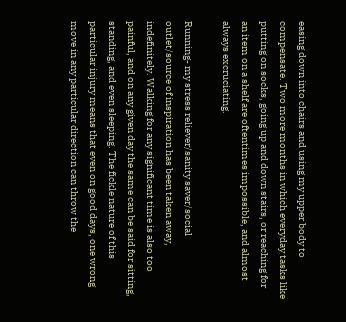easing down into chairs and using my upper body to compensate. Two more months in which everyday tasks like putting on socks, going up and down stairs, or reaching for an item on a shelf are oftentimes impossible, and almost always excruciating.

Running- my stress reliever/sanity saver/social outlet/source of inspiration has been taken away, indefinitely. Walking for any significant time is also too painful, and on any given day the same can be said for sitting, standing, and even sleeping. The fickle nature of this particular injury means that even on good days, one wrong move in any particular direction can throw the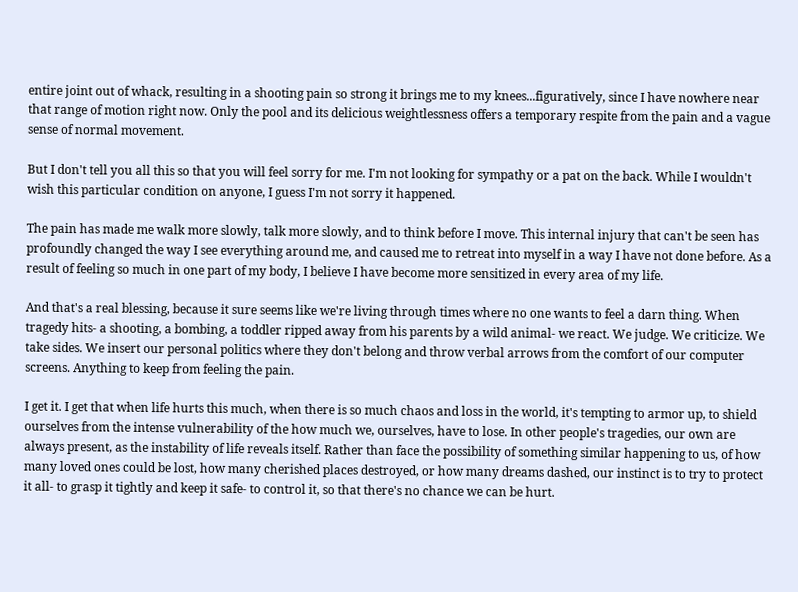entire joint out of whack, resulting in a shooting pain so strong it brings me to my knees...figuratively, since I have nowhere near that range of motion right now. Only the pool and its delicious weightlessness offers a temporary respite from the pain and a vague sense of normal movement.

But I don't tell you all this so that you will feel sorry for me. I'm not looking for sympathy or a pat on the back. While I wouldn't wish this particular condition on anyone, I guess I'm not sorry it happened.

The pain has made me walk more slowly, talk more slowly, and to think before I move. This internal injury that can't be seen has profoundly changed the way I see everything around me, and caused me to retreat into myself in a way I have not done before. As a result of feeling so much in one part of my body, I believe I have become more sensitized in every area of my life.

And that's a real blessing, because it sure seems like we're living through times where no one wants to feel a darn thing. When tragedy hits- a shooting, a bombing, a toddler ripped away from his parents by a wild animal- we react. We judge. We criticize. We take sides. We insert our personal politics where they don't belong and throw verbal arrows from the comfort of our computer screens. Anything to keep from feeling the pain.

I get it. I get that when life hurts this much, when there is so much chaos and loss in the world, it's tempting to armor up, to shield ourselves from the intense vulnerability of the how much we, ourselves, have to lose. In other people's tragedies, our own are always present, as the instability of life reveals itself. Rather than face the possibility of something similar happening to us, of how many loved ones could be lost, how many cherished places destroyed, or how many dreams dashed, our instinct is to try to protect it all- to grasp it tightly and keep it safe- to control it, so that there's no chance we can be hurt.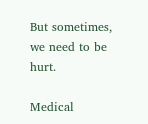But sometimes, we need to be hurt.

Medical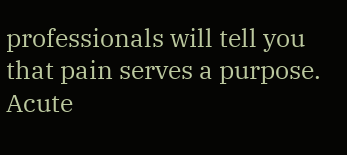professionals will tell you that pain serves a purpose. Acute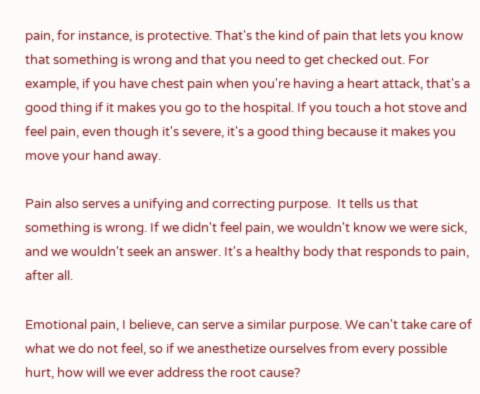pain, for instance, is protective. That's the kind of pain that lets you know that something is wrong and that you need to get checked out. For example, if you have chest pain when you're having a heart attack, that's a good thing if it makes you go to the hospital. If you touch a hot stove and feel pain, even though it's severe, it's a good thing because it makes you move your hand away.

Pain also serves a unifying and correcting purpose.  It tells us that something is wrong. If we didn't feel pain, we wouldn't know we were sick, and we wouldn't seek an answer. It's a healthy body that responds to pain, after all.

Emotional pain, I believe, can serve a similar purpose. We can't take care of what we do not feel, so if we anesthetize ourselves from every possible hurt, how will we ever address the root cause?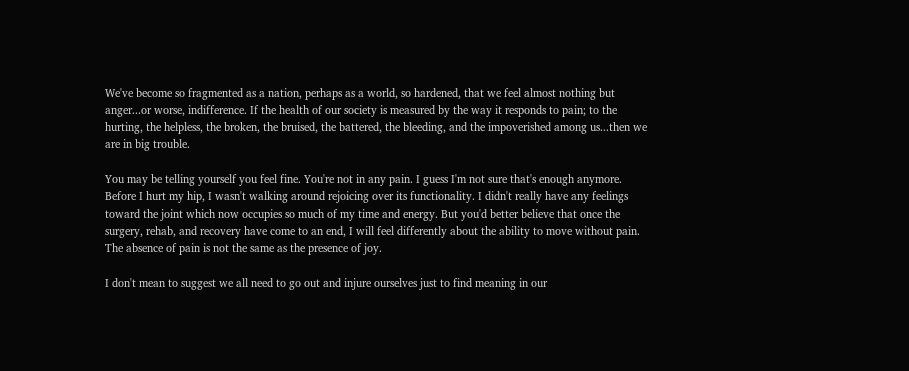We've become so fragmented as a nation, perhaps as a world, so hardened, that we feel almost nothing but anger...or worse, indifference. If the health of our society is measured by the way it responds to pain; to the hurting, the helpless, the broken, the bruised, the battered, the bleeding, and the impoverished among us...then we are in big trouble.

You may be telling yourself you feel fine. You're not in any pain. I guess I'm not sure that's enough anymore. Before I hurt my hip, I wasn't walking around rejoicing over its functionality. I didn't really have any feelings toward the joint which now occupies so much of my time and energy. But you'd better believe that once the surgery, rehab, and recovery have come to an end, I will feel differently about the ability to move without pain. The absence of pain is not the same as the presence of joy.

I don't mean to suggest we all need to go out and injure ourselves just to find meaning in our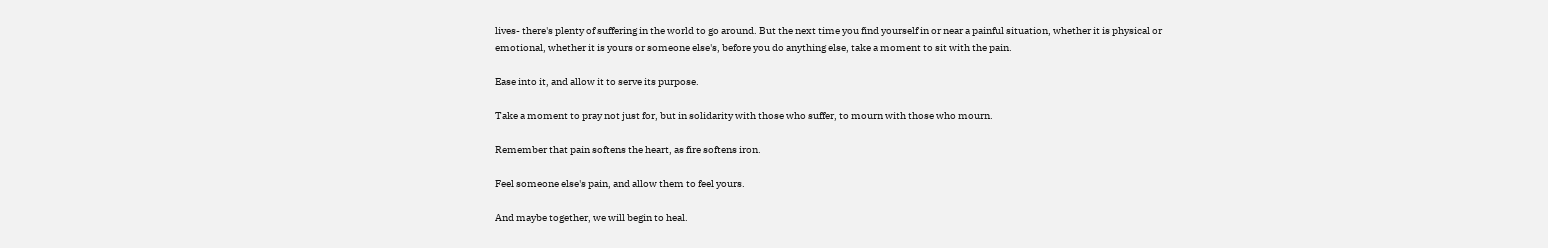lives- there's plenty of suffering in the world to go around. But the next time you find yourself in or near a painful situation, whether it is physical or emotional, whether it is yours or someone else's, before you do anything else, take a moment to sit with the pain.

Ease into it, and allow it to serve its purpose.

Take a moment to pray not just for, but in solidarity with those who suffer, to mourn with those who mourn.

Remember that pain softens the heart, as fire softens iron.

Feel someone else's pain, and allow them to feel yours.

And maybe together, we will begin to heal.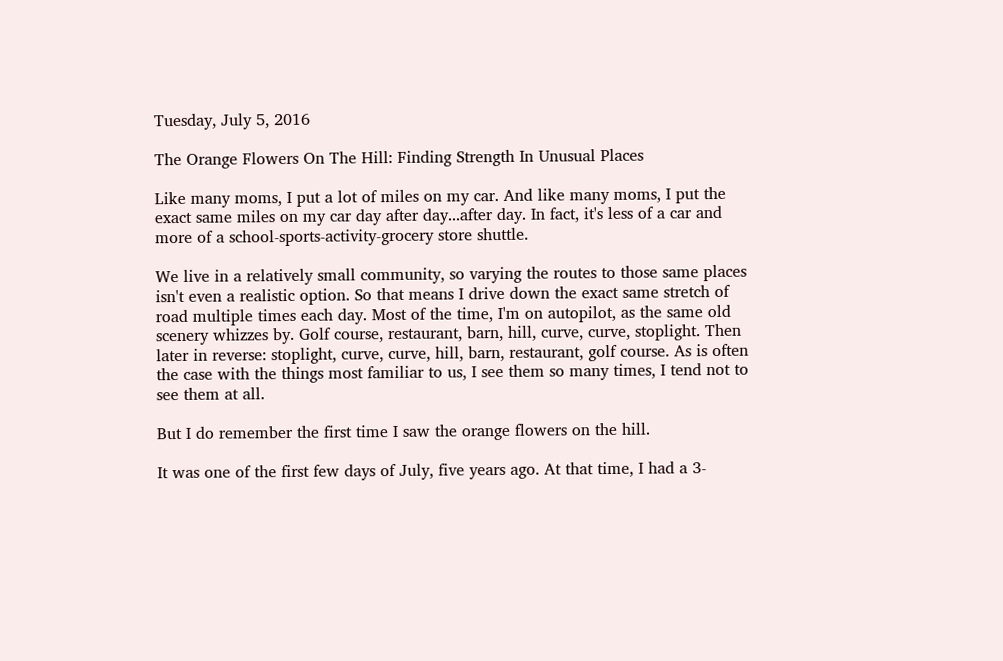Tuesday, July 5, 2016

The Orange Flowers On The Hill: Finding Strength In Unusual Places

Like many moms, I put a lot of miles on my car. And like many moms, I put the exact same miles on my car day after day...after day. In fact, it's less of a car and more of a school-sports-activity-grocery store shuttle.

We live in a relatively small community, so varying the routes to those same places isn't even a realistic option. So that means I drive down the exact same stretch of road multiple times each day. Most of the time, I'm on autopilot, as the same old scenery whizzes by. Golf course, restaurant, barn, hill, curve, curve, stoplight. Then later in reverse: stoplight, curve, curve, hill, barn, restaurant, golf course. As is often the case with the things most familiar to us, I see them so many times, I tend not to see them at all.

But I do remember the first time I saw the orange flowers on the hill.

It was one of the first few days of July, five years ago. At that time, I had a 3-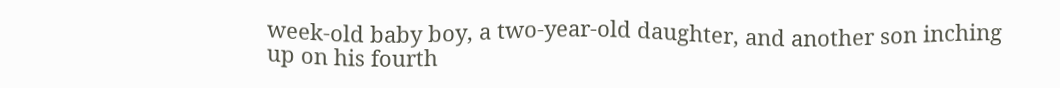week-old baby boy, a two-year-old daughter, and another son inching up on his fourth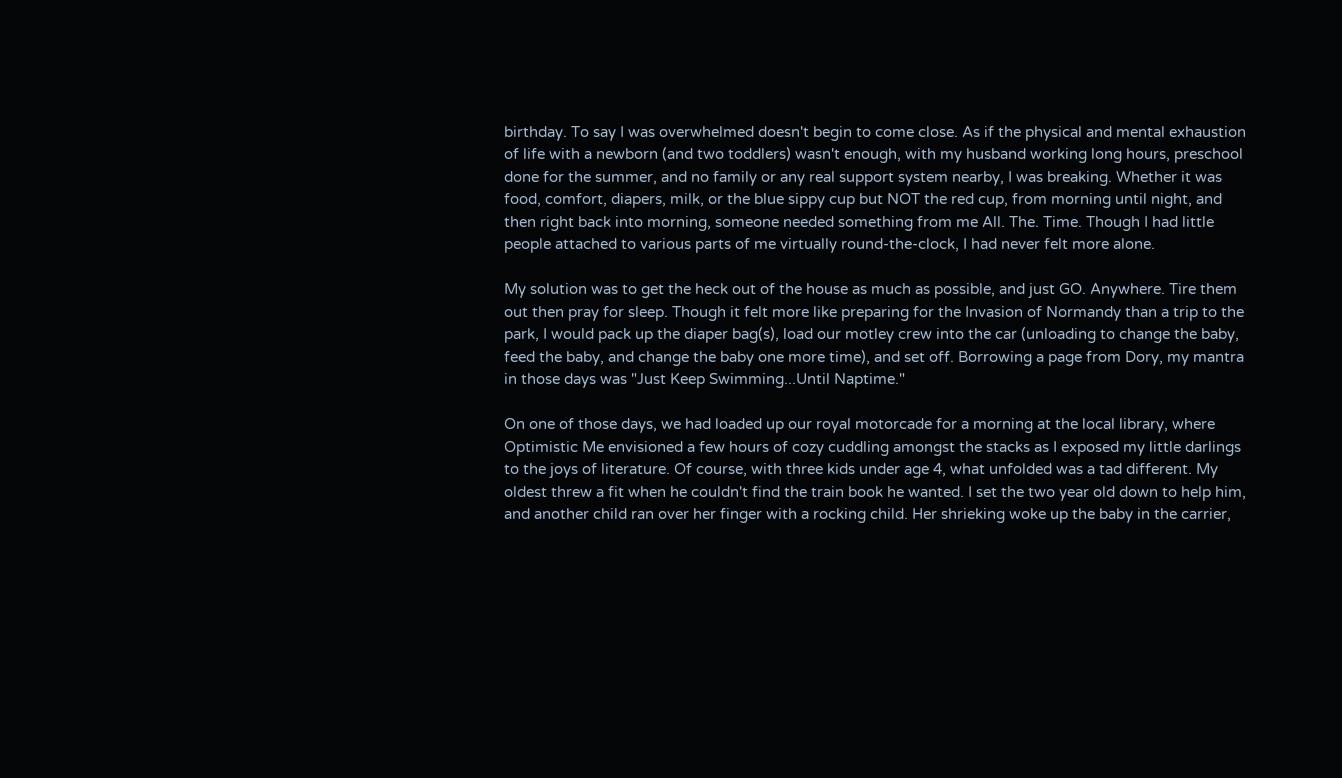birthday. To say I was overwhelmed doesn't begin to come close. As if the physical and mental exhaustion of life with a newborn (and two toddlers) wasn't enough, with my husband working long hours, preschool done for the summer, and no family or any real support system nearby, I was breaking. Whether it was food, comfort, diapers, milk, or the blue sippy cup but NOT the red cup, from morning until night, and then right back into morning, someone needed something from me All. The. Time. Though I had little people attached to various parts of me virtually round-the-clock, I had never felt more alone.

My solution was to get the heck out of the house as much as possible, and just GO. Anywhere. Tire them out then pray for sleep. Though it felt more like preparing for the Invasion of Normandy than a trip to the park, I would pack up the diaper bag(s), load our motley crew into the car (unloading to change the baby, feed the baby, and change the baby one more time), and set off. Borrowing a page from Dory, my mantra in those days was "Just Keep Swimming...Until Naptime."

On one of those days, we had loaded up our royal motorcade for a morning at the local library, where Optimistic Me envisioned a few hours of cozy cuddling amongst the stacks as I exposed my little darlings to the joys of literature. Of course, with three kids under age 4, what unfolded was a tad different. My oldest threw a fit when he couldn't find the train book he wanted. I set the two year old down to help him, and another child ran over her finger with a rocking child. Her shrieking woke up the baby in the carrier,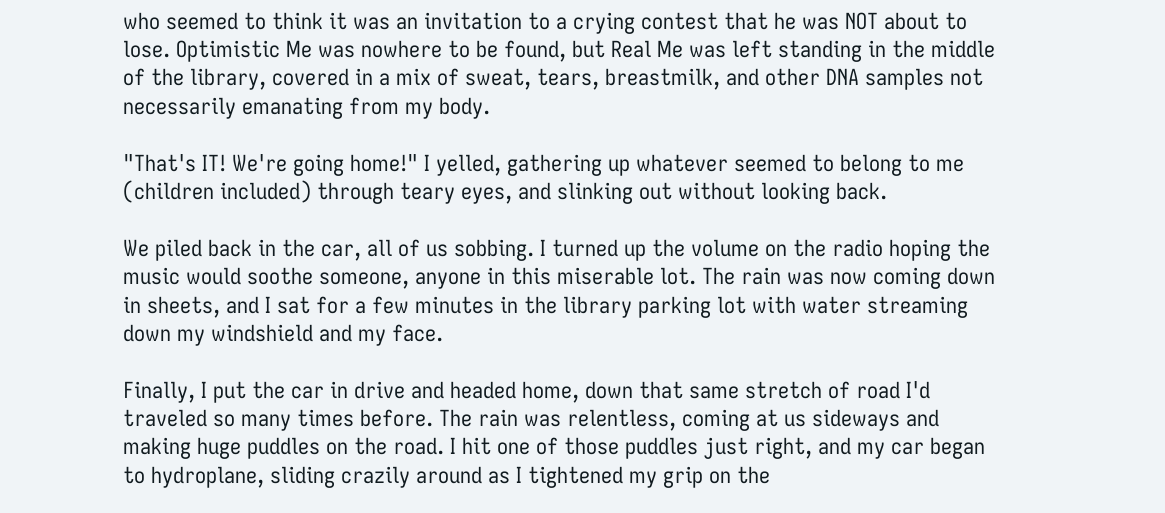who seemed to think it was an invitation to a crying contest that he was NOT about to lose. Optimistic Me was nowhere to be found, but Real Me was left standing in the middle of the library, covered in a mix of sweat, tears, breastmilk, and other DNA samples not necessarily emanating from my body.

"That's IT! We're going home!" I yelled, gathering up whatever seemed to belong to me (children included) through teary eyes, and slinking out without looking back.

We piled back in the car, all of us sobbing. I turned up the volume on the radio hoping the music would soothe someone, anyone in this miserable lot. The rain was now coming down in sheets, and I sat for a few minutes in the library parking lot with water streaming down my windshield and my face.

Finally, I put the car in drive and headed home, down that same stretch of road I'd traveled so many times before. The rain was relentless, coming at us sideways and making huge puddles on the road. I hit one of those puddles just right, and my car began to hydroplane, sliding crazily around as I tightened my grip on the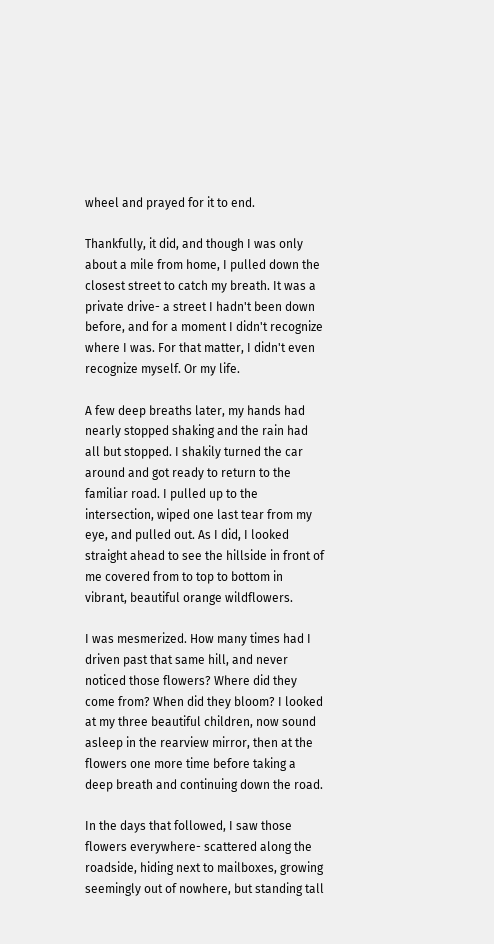wheel and prayed for it to end.

Thankfully, it did, and though I was only about a mile from home, I pulled down the closest street to catch my breath. It was a private drive- a street I hadn't been down before, and for a moment I didn't recognize where I was. For that matter, I didn't even recognize myself. Or my life.

A few deep breaths later, my hands had nearly stopped shaking and the rain had all but stopped. I shakily turned the car around and got ready to return to the familiar road. I pulled up to the intersection, wiped one last tear from my eye, and pulled out. As I did, I looked straight ahead to see the hillside in front of me covered from to top to bottom in vibrant, beautiful orange wildflowers.

I was mesmerized. How many times had I driven past that same hill, and never noticed those flowers? Where did they come from? When did they bloom? I looked at my three beautiful children, now sound asleep in the rearview mirror, then at the flowers one more time before taking a deep breath and continuing down the road.

In the days that followed, I saw those flowers everywhere- scattered along the roadside, hiding next to mailboxes, growing seemingly out of nowhere, but standing tall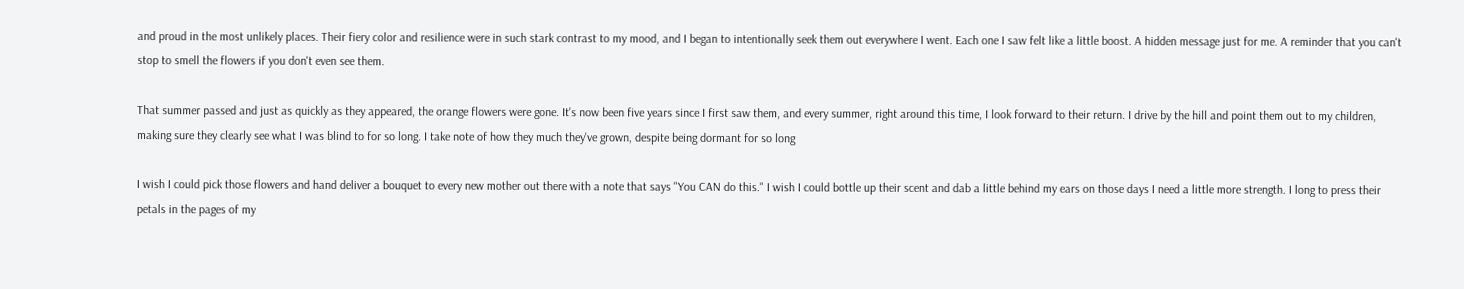and proud in the most unlikely places. Their fiery color and resilience were in such stark contrast to my mood, and I began to intentionally seek them out everywhere I went. Each one I saw felt like a little boost. A hidden message just for me. A reminder that you can't stop to smell the flowers if you don't even see them.

That summer passed and just as quickly as they appeared, the orange flowers were gone. It's now been five years since I first saw them, and every summer, right around this time, I look forward to their return. I drive by the hill and point them out to my children, making sure they clearly see what I was blind to for so long. I take note of how they much they've grown, despite being dormant for so long

I wish I could pick those flowers and hand deliver a bouquet to every new mother out there with a note that says "You CAN do this." I wish I could bottle up their scent and dab a little behind my ears on those days I need a little more strength. I long to press their petals in the pages of my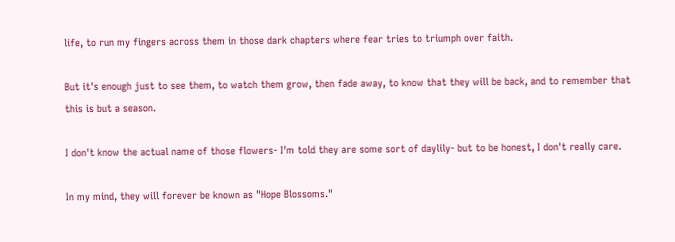life, to run my fingers across them in those dark chapters where fear tries to triumph over faith.

But it's enough just to see them, to watch them grow, then fade away, to know that they will be back, and to remember that this is but a season.

I don't know the actual name of those flowers- I'm told they are some sort of daylily- but to be honest, I don't really care.

In my mind, they will forever be known as "Hope Blossoms."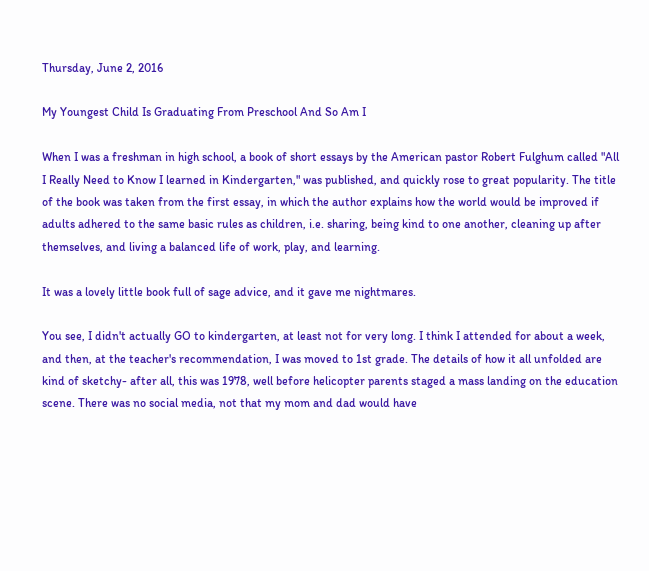Thursday, June 2, 2016

My Youngest Child Is Graduating From Preschool And So Am I

When I was a freshman in high school, a book of short essays by the American pastor Robert Fulghum called "All I Really Need to Know I learned in Kindergarten," was published, and quickly rose to great popularity. The title of the book was taken from the first essay, in which the author explains how the world would be improved if adults adhered to the same basic rules as children, i.e. sharing, being kind to one another, cleaning up after themselves, and living a balanced life of work, play, and learning.

It was a lovely little book full of sage advice, and it gave me nightmares.

You see, I didn't actually GO to kindergarten, at least not for very long. I think I attended for about a week, and then, at the teacher's recommendation, I was moved to 1st grade. The details of how it all unfolded are kind of sketchy- after all, this was 1978, well before helicopter parents staged a mass landing on the education scene. There was no social media, not that my mom and dad would have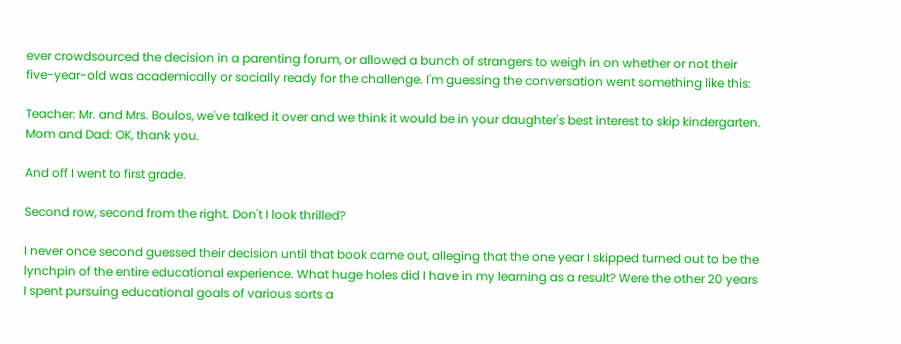ever crowdsourced the decision in a parenting forum, or allowed a bunch of strangers to weigh in on whether or not their five-year-old was academically or socially ready for the challenge. I'm guessing the conversation went something like this:

Teacher: Mr. and Mrs. Boulos, we've talked it over and we think it would be in your daughter's best interest to skip kindergarten.
Mom and Dad: OK, thank you.

And off I went to first grade.

Second row, second from the right. Don't I look thrilled?

I never once second guessed their decision until that book came out, alleging that the one year I skipped turned out to be the lynchpin of the entire educational experience. What huge holes did I have in my learning as a result? Were the other 20 years I spent pursuing educational goals of various sorts a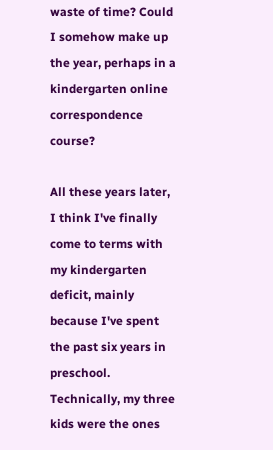waste of time? Could I somehow make up the year, perhaps in a kindergarten online correspondence course?

All these years later, I think I've finally come to terms with my kindergarten deficit, mainly because I've spent the past six years in preschool. Technically, my three kids were the ones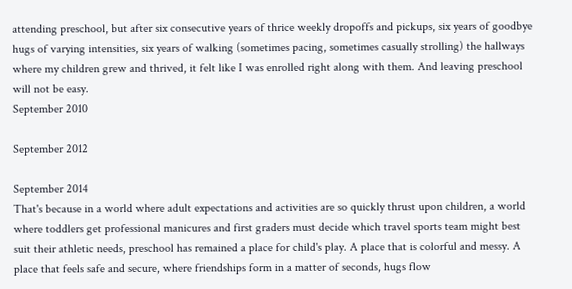attending preschool, but after six consecutive years of thrice weekly dropoffs and pickups, six years of goodbye hugs of varying intensities, six years of walking (sometimes pacing, sometimes casually strolling) the hallways where my children grew and thrived, it felt like I was enrolled right along with them. And leaving preschool will not be easy.
September 2010

September 2012

September 2014
That's because in a world where adult expectations and activities are so quickly thrust upon children, a world where toddlers get professional manicures and first graders must decide which travel sports team might best suit their athletic needs, preschool has remained a place for child's play. A place that is colorful and messy. A place that feels safe and secure, where friendships form in a matter of seconds, hugs flow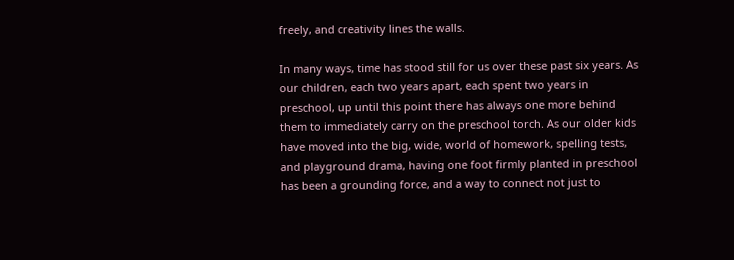freely, and creativity lines the walls.

In many ways, time has stood still for us over these past six years. As our children, each two years apart, each spent two years in preschool, up until this point there has always one more behind them to immediately carry on the preschool torch. As our older kids have moved into the big, wide, world of homework, spelling tests, and playground drama, having one foot firmly planted in preschool has been a grounding force, and a way to connect not just to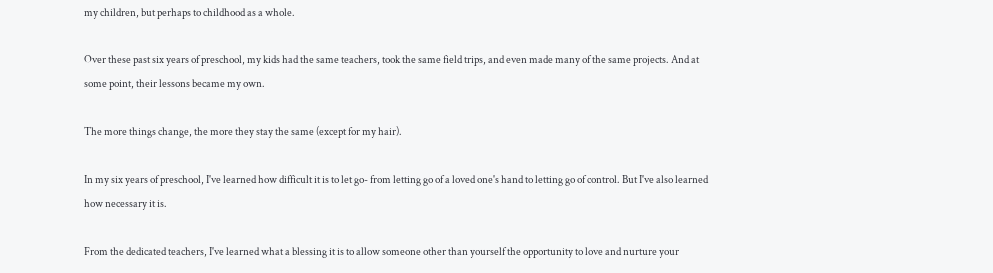my children, but perhaps to childhood as a whole.

Over these past six years of preschool, my kids had the same teachers, took the same field trips, and even made many of the same projects. And at some point, their lessons became my own.

The more things change, the more they stay the same (except for my hair).

In my six years of preschool, I've learned how difficult it is to let go- from letting go of a loved one's hand to letting go of control. But I've also learned how necessary it is.

From the dedicated teachers, I've learned what a blessing it is to allow someone other than yourself the opportunity to love and nurture your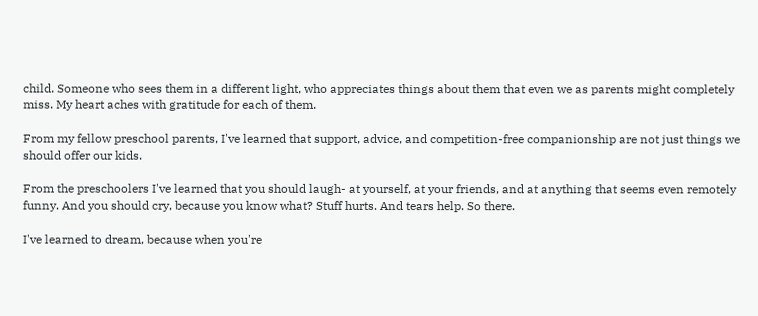child. Someone who sees them in a different light, who appreciates things about them that even we as parents might completely miss. My heart aches with gratitude for each of them.

From my fellow preschool parents, I've learned that support, advice, and competition-free companionship are not just things we should offer our kids.

From the preschoolers I've learned that you should laugh- at yourself, at your friends, and at anything that seems even remotely funny. And you should cry, because you know what? Stuff hurts. And tears help. So there.

I've learned to dream, because when you're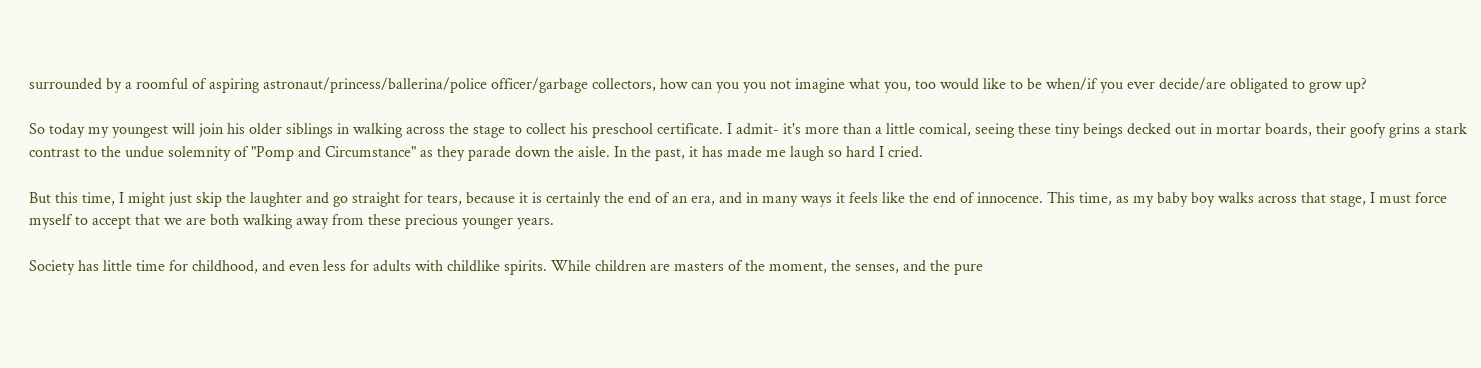surrounded by a roomful of aspiring astronaut/princess/ballerina/police officer/garbage collectors, how can you you not imagine what you, too would like to be when/if you ever decide/are obligated to grow up?

So today my youngest will join his older siblings in walking across the stage to collect his preschool certificate. I admit- it's more than a little comical, seeing these tiny beings decked out in mortar boards, their goofy grins a stark contrast to the undue solemnity of "Pomp and Circumstance" as they parade down the aisle. In the past, it has made me laugh so hard I cried.

But this time, I might just skip the laughter and go straight for tears, because it is certainly the end of an era, and in many ways it feels like the end of innocence. This time, as my baby boy walks across that stage, I must force myself to accept that we are both walking away from these precious younger years.

Society has little time for childhood, and even less for adults with childlike spirits. While children are masters of the moment, the senses, and the pure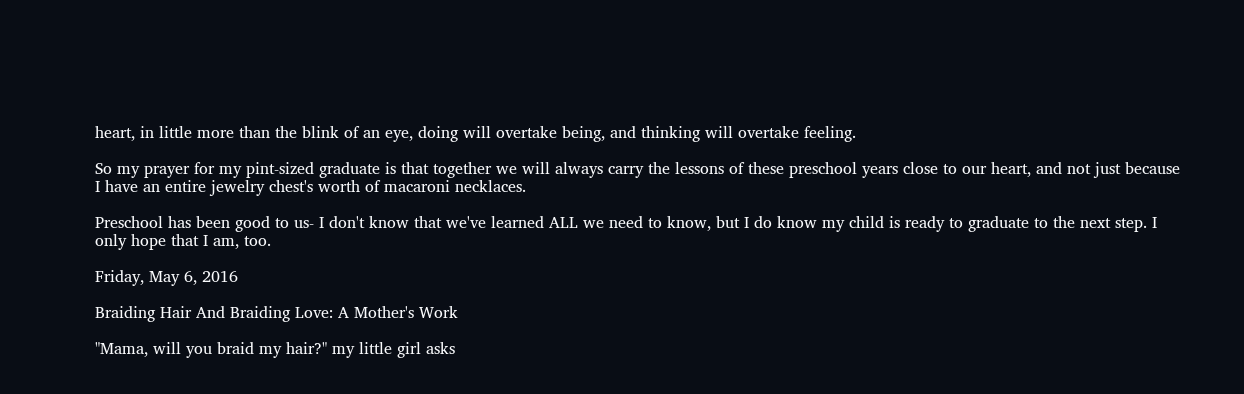heart, in little more than the blink of an eye, doing will overtake being, and thinking will overtake feeling.

So my prayer for my pint-sized graduate is that together we will always carry the lessons of these preschool years close to our heart, and not just because I have an entire jewelry chest's worth of macaroni necklaces.

Preschool has been good to us- I don't know that we've learned ALL we need to know, but I do know my child is ready to graduate to the next step. I only hope that I am, too.

Friday, May 6, 2016

Braiding Hair And Braiding Love: A Mother's Work

"Mama, will you braid my hair?" my little girl asks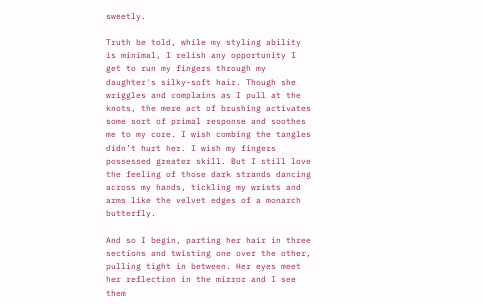sweetly.

Truth be told, while my styling ability is minimal, I relish any opportunity I get to run my fingers through my daughter's silky-soft hair. Though she wriggles and complains as I pull at the knots, the mere act of brushing activates some sort of primal response and soothes me to my core. I wish combing the tangles didn’t hurt her. I wish my fingers possessed greater skill. But I still love the feeling of those dark strands dancing across my hands, tickling my wrists and arms like the velvet edges of a monarch butterfly.

And so I begin, parting her hair in three sections and twisting one over the other, pulling tight in between. Her eyes meet her reflection in the mirror and I see them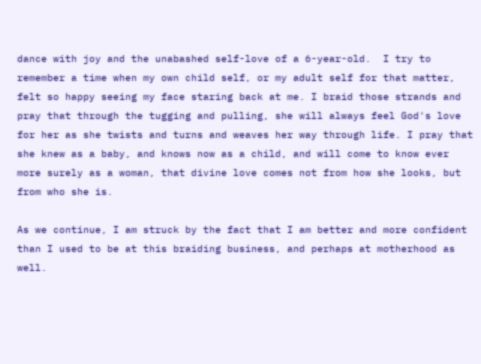dance with joy and the unabashed self-love of a 6-year-old.  I try to remember a time when my own child self, or my adult self for that matter, felt so happy seeing my face staring back at me. I braid those strands and pray that through the tugging and pulling, she will always feel God's love for her as she twists and turns and weaves her way through life. I pray that she knew as a baby, and knows now as a child, and will come to know ever more surely as a woman, that divine love comes not from how she looks, but from who she is.

As we continue, I am struck by the fact that I am better and more confident than I used to be at this braiding business, and perhaps at motherhood as well.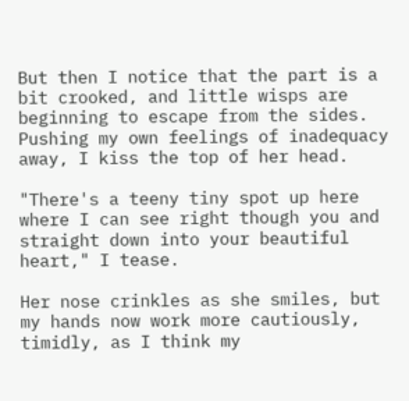But then I notice that the part is a bit crooked, and little wisps are beginning to escape from the sides. Pushing my own feelings of inadequacy away, I kiss the top of her head.

"There's a teeny tiny spot up here where I can see right though you and straight down into your beautiful heart," I tease.

Her nose crinkles as she smiles, but my hands now work more cautiously, timidly, as I think my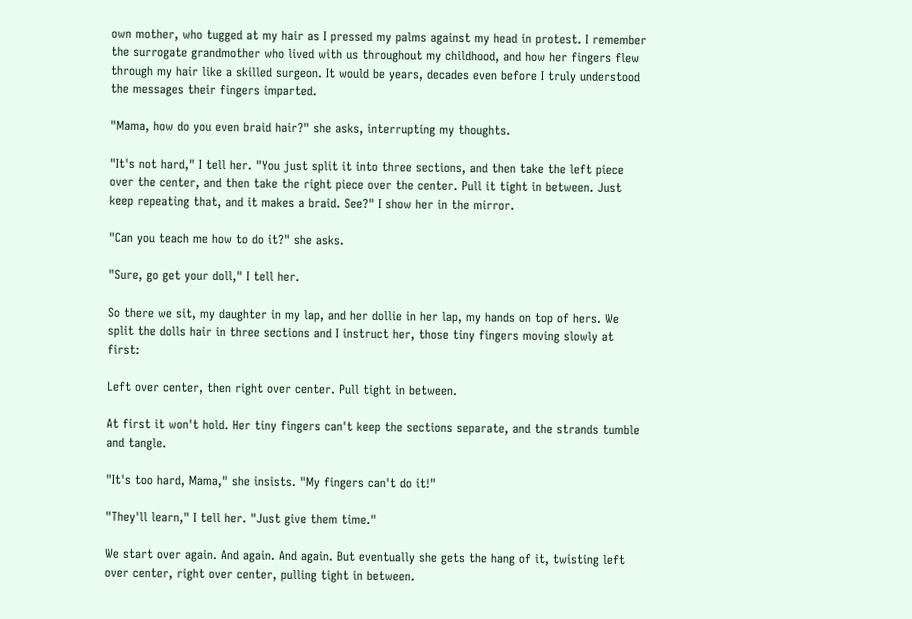own mother, who tugged at my hair as I pressed my palms against my head in protest. I remember the surrogate grandmother who lived with us throughout my childhood, and how her fingers flew through my hair like a skilled surgeon. It would be years, decades even before I truly understood the messages their fingers imparted.

"Mama, how do you even braid hair?" she asks, interrupting my thoughts.

"It's not hard," I tell her. "You just split it into three sections, and then take the left piece over the center, and then take the right piece over the center. Pull it tight in between. Just keep repeating that, and it makes a braid. See?" I show her in the mirror.

"Can you teach me how to do it?" she asks.

"Sure, go get your doll," I tell her.

So there we sit, my daughter in my lap, and her dollie in her lap, my hands on top of hers. We split the dolls hair in three sections and I instruct her, those tiny fingers moving slowly at first:

Left over center, then right over center. Pull tight in between.

At first it won't hold. Her tiny fingers can't keep the sections separate, and the strands tumble and tangle.

"It's too hard, Mama," she insists. "My fingers can't do it!"

"They'll learn," I tell her. "Just give them time."

We start over again. And again. And again. But eventually she gets the hang of it, twisting left over center, right over center, pulling tight in between.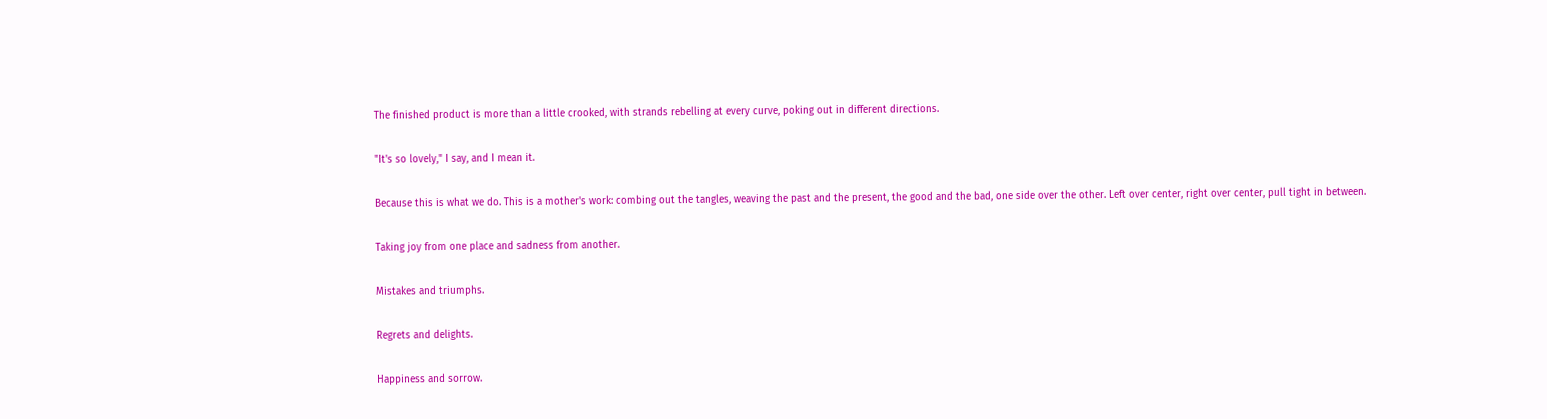The finished product is more than a little crooked, with strands rebelling at every curve, poking out in different directions.

"It's so lovely," I say, and I mean it.

Because this is what we do. This is a mother's work: combing out the tangles, weaving the past and the present, the good and the bad, one side over the other. Left over center, right over center, pull tight in between.

Taking joy from one place and sadness from another.

Mistakes and triumphs.

Regrets and delights.

Happiness and sorrow.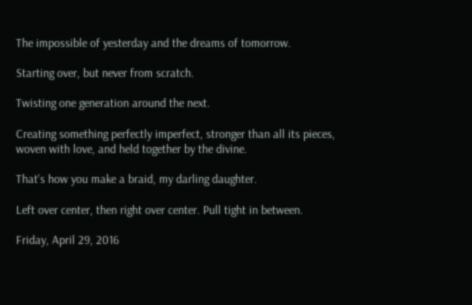The impossible of yesterday and the dreams of tomorrow.

Starting over, but never from scratch.

Twisting one generation around the next.

Creating something perfectly imperfect, stronger than all its pieces, woven with love, and held together by the divine.

That's how you make a braid, my darling daughter.

Left over center, then right over center. Pull tight in between.

Friday, April 29, 2016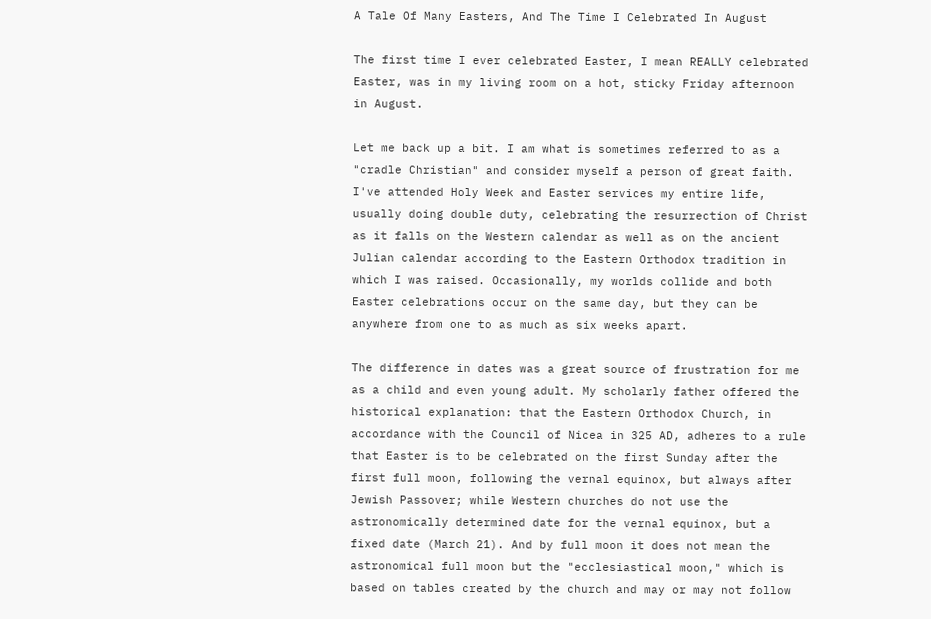A Tale Of Many Easters, And The Time I Celebrated In August

The first time I ever celebrated Easter, I mean REALLY celebrated Easter, was in my living room on a hot, sticky Friday afternoon in August.

Let me back up a bit. I am what is sometimes referred to as a "cradle Christian" and consider myself a person of great faith. I've attended Holy Week and Easter services my entire life, usually doing double duty, celebrating the resurrection of Christ as it falls on the Western calendar as well as on the ancient Julian calendar according to the Eastern Orthodox tradition in which I was raised. Occasionally, my worlds collide and both Easter celebrations occur on the same day, but they can be anywhere from one to as much as six weeks apart.

The difference in dates was a great source of frustration for me as a child and even young adult. My scholarly father offered the historical explanation: that the Eastern Orthodox Church, in accordance with the Council of Nicea in 325 AD, adheres to a rule that Easter is to be celebrated on the first Sunday after the first full moon, following the vernal equinox, but always after Jewish Passover; while Western churches do not use the astronomically determined date for the vernal equinox, but a fixed date (March 21). And by full moon it does not mean the astronomical full moon but the "ecclesiastical moon," which is based on tables created by the church and may or may not follow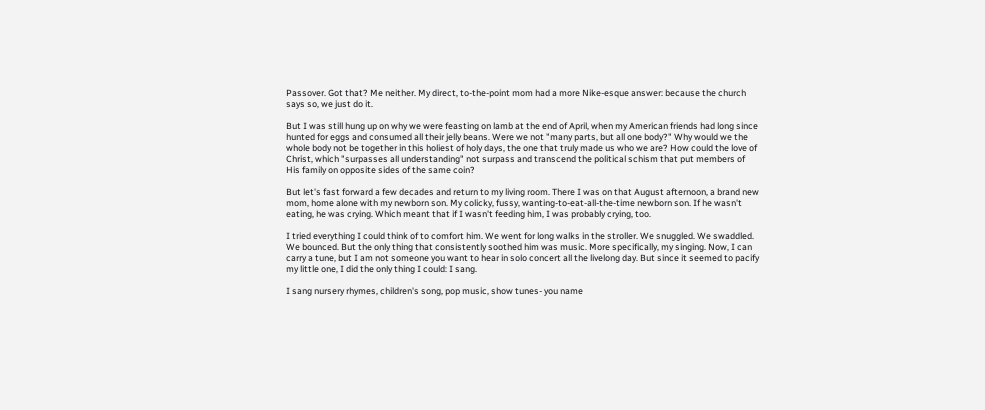Passover. Got that? Me neither. My direct, to-the-point mom had a more Nike-esque answer: because the church says so, we just do it.

But I was still hung up on why we were feasting on lamb at the end of April, when my American friends had long since hunted for eggs and consumed all their jelly beans. Were we not "many parts, but all one body?" Why would we the whole body not be together in this holiest of holy days, the one that truly made us who we are? How could the love of Christ, which "surpasses all understanding" not surpass and transcend the political schism that put members of His family on opposite sides of the same coin?

But let's fast forward a few decades and return to my living room. There I was on that August afternoon, a brand new mom, home alone with my newborn son. My colicky, fussy, wanting-to-eat-all-the-time newborn son. If he wasn't eating, he was crying. Which meant that if I wasn't feeding him, I was probably crying, too.

I tried everything I could think of to comfort him. We went for long walks in the stroller. We snuggled. We swaddled. We bounced. But the only thing that consistently soothed him was music. More specifically, my singing. Now, I can carry a tune, but I am not someone you want to hear in solo concert all the livelong day. But since it seemed to pacify my little one, I did the only thing I could: I sang.

I sang nursery rhymes, children's song, pop music, show tunes- you name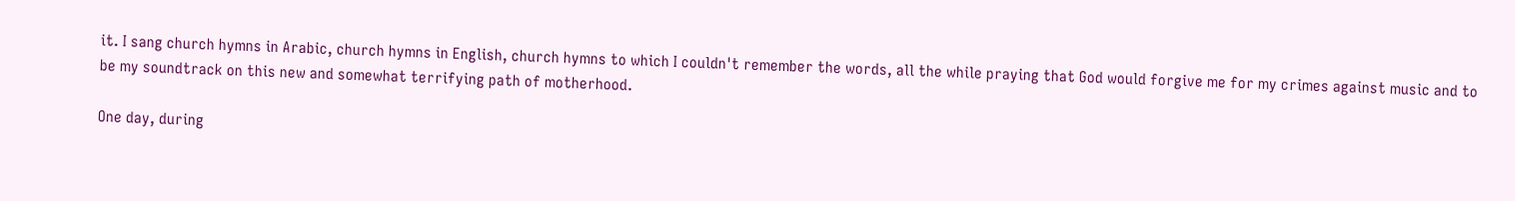it. I sang church hymns in Arabic, church hymns in English, church hymns to which I couldn't remember the words, all the while praying that God would forgive me for my crimes against music and to be my soundtrack on this new and somewhat terrifying path of motherhood.

One day, during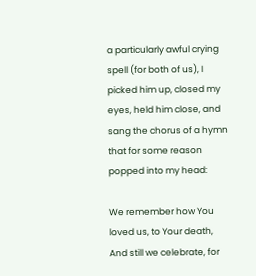a particularly awful crying spell (for both of us), I picked him up, closed my eyes, held him close, and sang the chorus of a hymn that for some reason popped into my head:

We remember how You loved us, to Your death,
And still we celebrate, for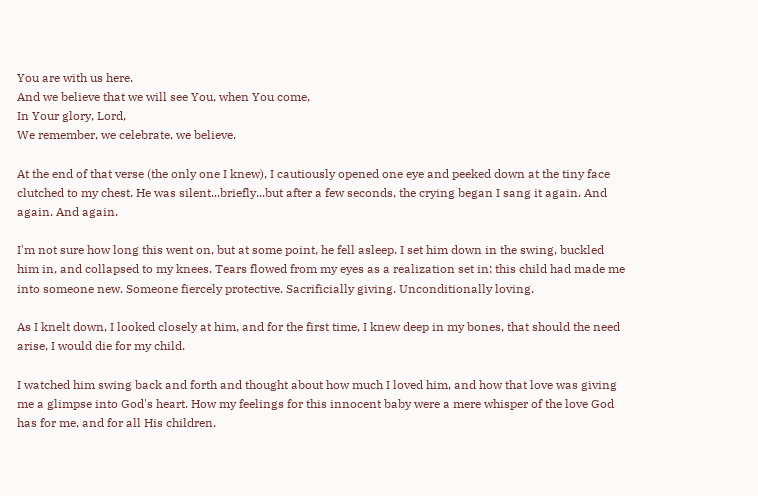You are with us here.
And we believe that we will see You, when You come,
In Your glory, Lord,
We remember, we celebrate, we believe.

At the end of that verse (the only one I knew), I cautiously opened one eye and peeked down at the tiny face clutched to my chest. He was silent...briefly...but after a few seconds, the crying began I sang it again. And again. And again.

I'm not sure how long this went on, but at some point, he fell asleep. I set him down in the swing, buckled him in, and collapsed to my knees. Tears flowed from my eyes as a realization set in: this child had made me into someone new. Someone fiercely protective. Sacrificially giving. Unconditionally loving.

As I knelt down, I looked closely at him, and for the first time, I knew deep in my bones, that should the need arise, I would die for my child.

I watched him swing back and forth and thought about how much I loved him, and how that love was giving me a glimpse into God's heart. How my feelings for this innocent baby were a mere whisper of the love God has for me, and for all His children.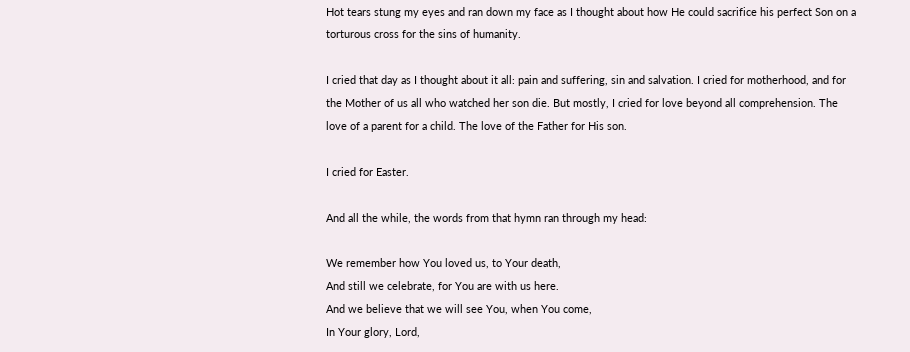Hot tears stung my eyes and ran down my face as I thought about how He could sacrifice his perfect Son on a torturous cross for the sins of humanity.

I cried that day as I thought about it all: pain and suffering, sin and salvation. I cried for motherhood, and for the Mother of us all who watched her son die. But mostly, I cried for love beyond all comprehension. The love of a parent for a child. The love of the Father for His son.

I cried for Easter.

And all the while, the words from that hymn ran through my head:

We remember how You loved us, to Your death,
And still we celebrate, for You are with us here.
And we believe that we will see You, when You come,
In Your glory, Lord,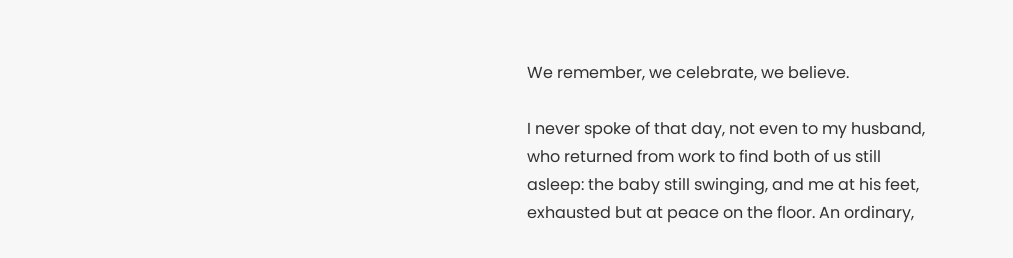We remember, we celebrate, we believe.

I never spoke of that day, not even to my husband, who returned from work to find both of us still asleep: the baby still swinging, and me at his feet, exhausted but at peace on the floor. An ordinary,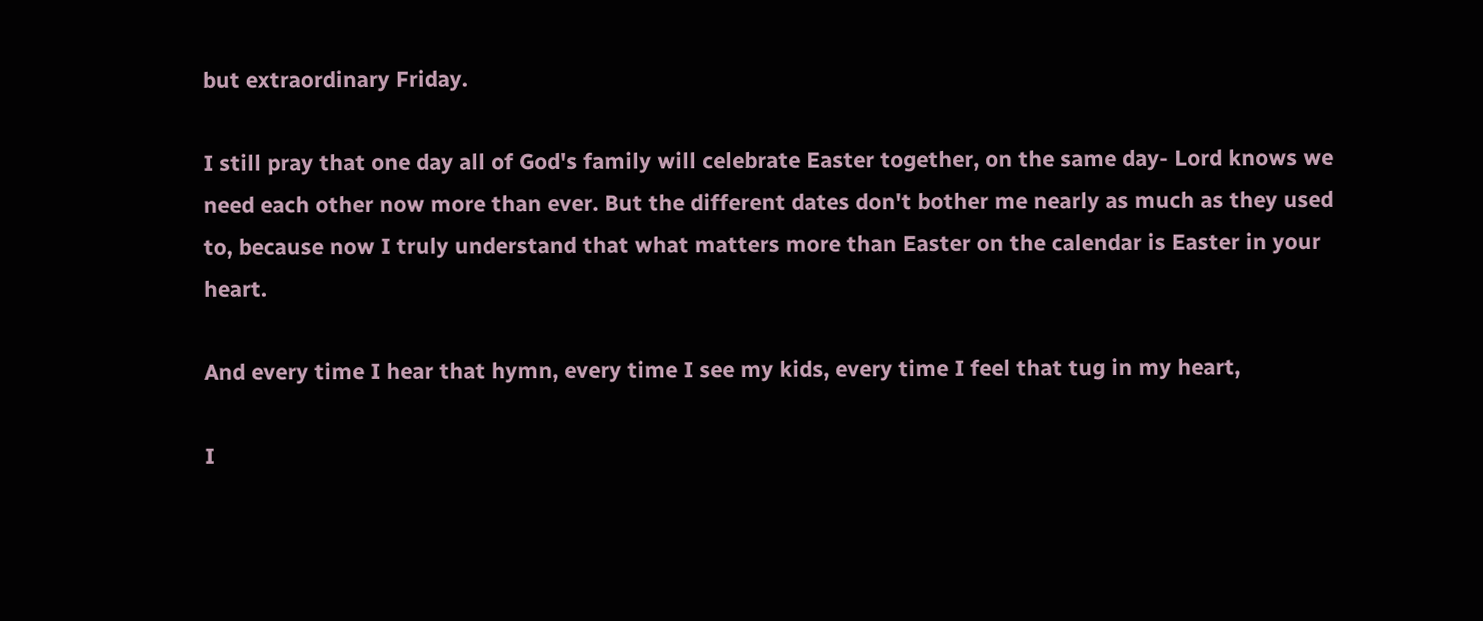but extraordinary Friday.

I still pray that one day all of God's family will celebrate Easter together, on the same day- Lord knows we need each other now more than ever. But the different dates don't bother me nearly as much as they used to, because now I truly understand that what matters more than Easter on the calendar is Easter in your heart.

And every time I hear that hymn, every time I see my kids, every time I feel that tug in my heart,

I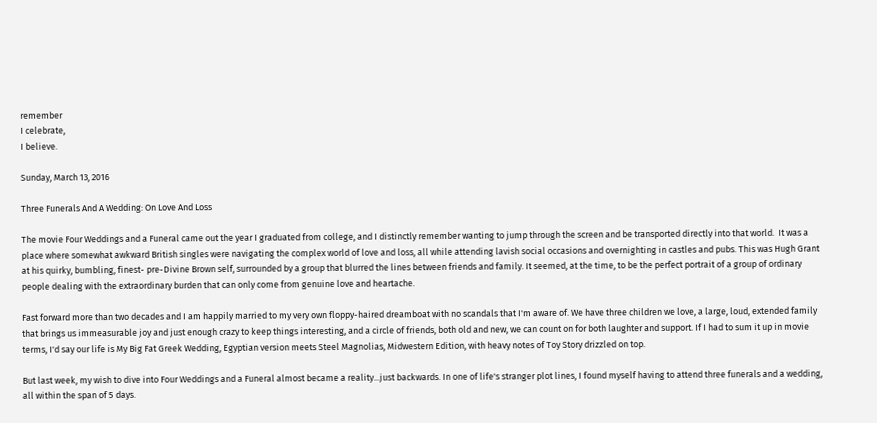remember
I celebrate,
I believe.

Sunday, March 13, 2016

Three Funerals And A Wedding: On Love And Loss

The movie Four Weddings and a Funeral came out the year I graduated from college, and I distinctly remember wanting to jump through the screen and be transported directly into that world.  It was a place where somewhat awkward British singles were navigating the complex world of love and loss, all while attending lavish social occasions and overnighting in castles and pubs. This was Hugh Grant at his quirky, bumbling, finest- pre-Divine Brown self, surrounded by a group that blurred the lines between friends and family. It seemed, at the time, to be the perfect portrait of a group of ordinary people dealing with the extraordinary burden that can only come from genuine love and heartache.

Fast forward more than two decades and I am happily married to my very own floppy-haired dreamboat with no scandals that I'm aware of. We have three children we love, a large, loud, extended family that brings us immeasurable joy and just enough crazy to keep things interesting, and a circle of friends, both old and new, we can count on for both laughter and support. If I had to sum it up in movie terms, I'd say our life is My Big Fat Greek Wedding, Egyptian version meets Steel Magnolias, Midwestern Edition, with heavy notes of Toy Story drizzled on top.

But last week, my wish to dive into Four Weddings and a Funeral almost became a reality...just backwards. In one of life's stranger plot lines, I found myself having to attend three funerals and a wedding, all within the span of 5 days.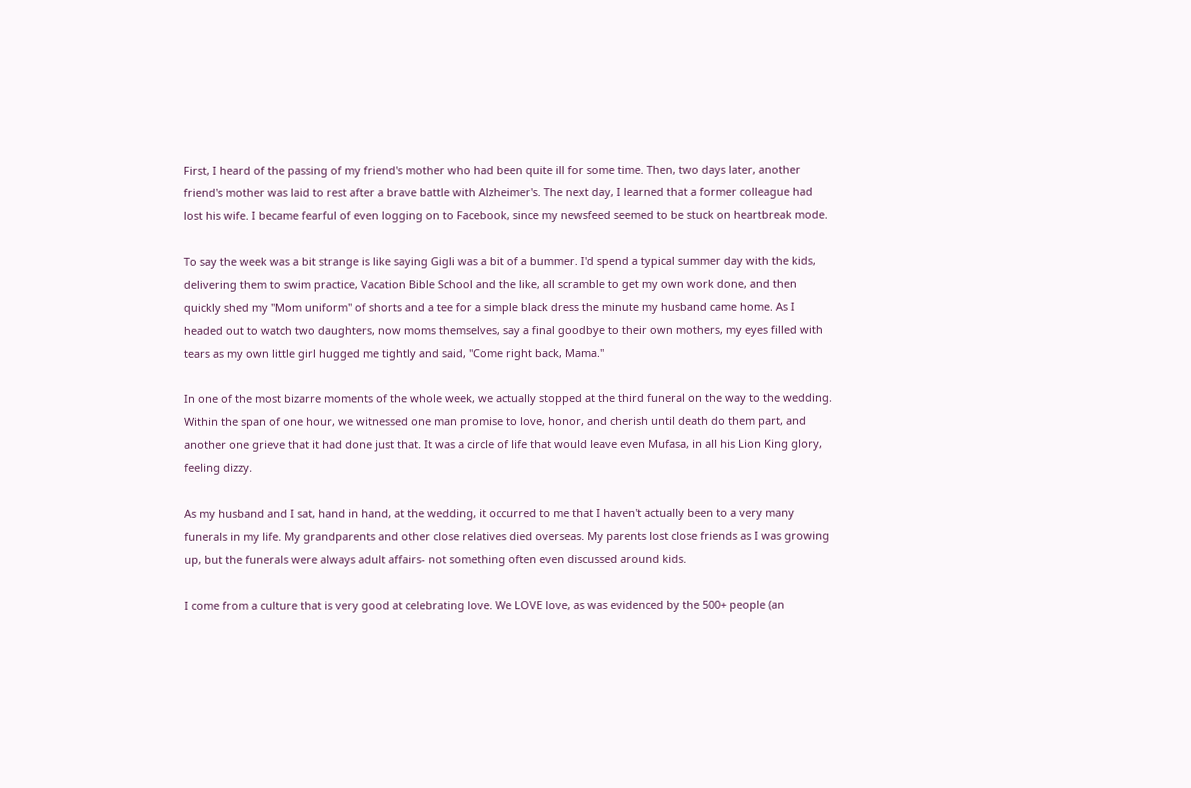First, I heard of the passing of my friend's mother who had been quite ill for some time. Then, two days later, another friend's mother was laid to rest after a brave battle with Alzheimer's. The next day, I learned that a former colleague had lost his wife. I became fearful of even logging on to Facebook, since my newsfeed seemed to be stuck on heartbreak mode.

To say the week was a bit strange is like saying Gigli was a bit of a bummer. I'd spend a typical summer day with the kids, delivering them to swim practice, Vacation Bible School and the like, all scramble to get my own work done, and then quickly shed my "Mom uniform" of shorts and a tee for a simple black dress the minute my husband came home. As I headed out to watch two daughters, now moms themselves, say a final goodbye to their own mothers, my eyes filled with tears as my own little girl hugged me tightly and said, "Come right back, Mama."

In one of the most bizarre moments of the whole week, we actually stopped at the third funeral on the way to the wedding. Within the span of one hour, we witnessed one man promise to love, honor, and cherish until death do them part, and another one grieve that it had done just that. It was a circle of life that would leave even Mufasa, in all his Lion King glory, feeling dizzy.

As my husband and I sat, hand in hand, at the wedding, it occurred to me that I haven't actually been to a very many funerals in my life. My grandparents and other close relatives died overseas. My parents lost close friends as I was growing up, but the funerals were always adult affairs- not something often even discussed around kids.

I come from a culture that is very good at celebrating love. We LOVE love, as was evidenced by the 500+ people (an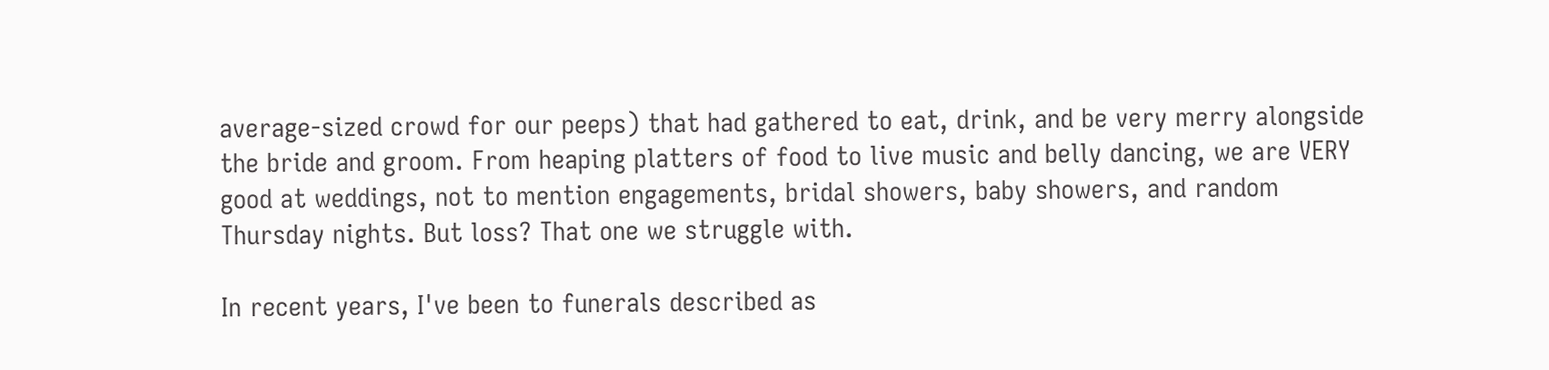average-sized crowd for our peeps) that had gathered to eat, drink, and be very merry alongside the bride and groom. From heaping platters of food to live music and belly dancing, we are VERY good at weddings, not to mention engagements, bridal showers, baby showers, and random Thursday nights. But loss? That one we struggle with.

In recent years, I've been to funerals described as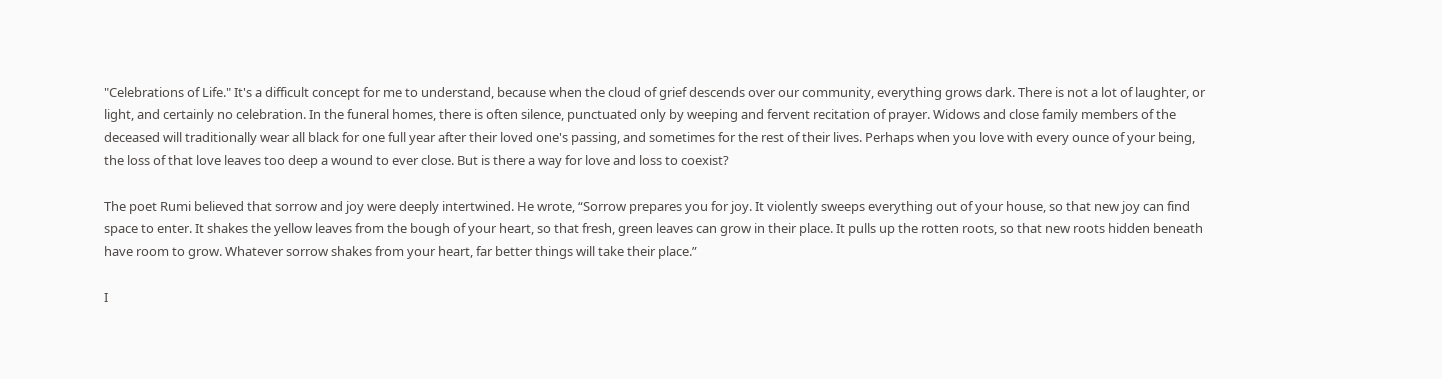"Celebrations of Life." It's a difficult concept for me to understand, because when the cloud of grief descends over our community, everything grows dark. There is not a lot of laughter, or light, and certainly no celebration. In the funeral homes, there is often silence, punctuated only by weeping and fervent recitation of prayer. Widows and close family members of the deceased will traditionally wear all black for one full year after their loved one's passing, and sometimes for the rest of their lives. Perhaps when you love with every ounce of your being, the loss of that love leaves too deep a wound to ever close. But is there a way for love and loss to coexist?

The poet Rumi believed that sorrow and joy were deeply intertwined. He wrote, “Sorrow prepares you for joy. It violently sweeps everything out of your house, so that new joy can find space to enter. It shakes the yellow leaves from the bough of your heart, so that fresh, green leaves can grow in their place. It pulls up the rotten roots, so that new roots hidden beneath have room to grow. Whatever sorrow shakes from your heart, far better things will take their place.”

I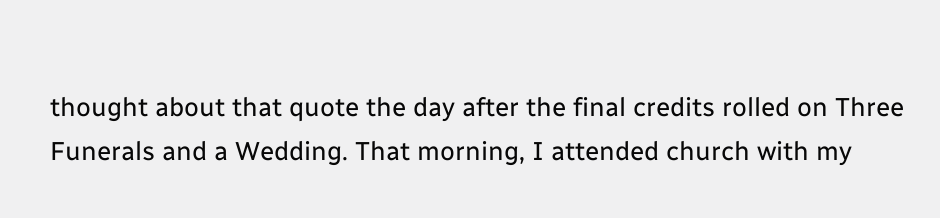thought about that quote the day after the final credits rolled on Three Funerals and a Wedding. That morning, I attended church with my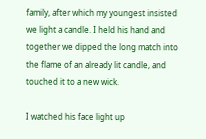family, after which my youngest insisted we light a candle. I held his hand and together we dipped the long match into the flame of an already lit candle, and touched it to a new wick.

I watched his face light up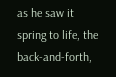as he saw it spring to life, the back-and-forth,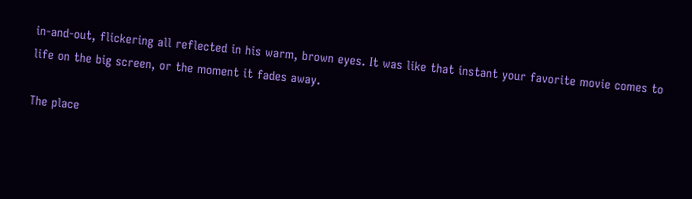in-and-out, flickering all reflected in his warm, brown eyes. It was like that instant your favorite movie comes to life on the big screen, or the moment it fades away.

The place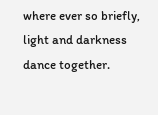where ever so briefly, light and darkness dance together.